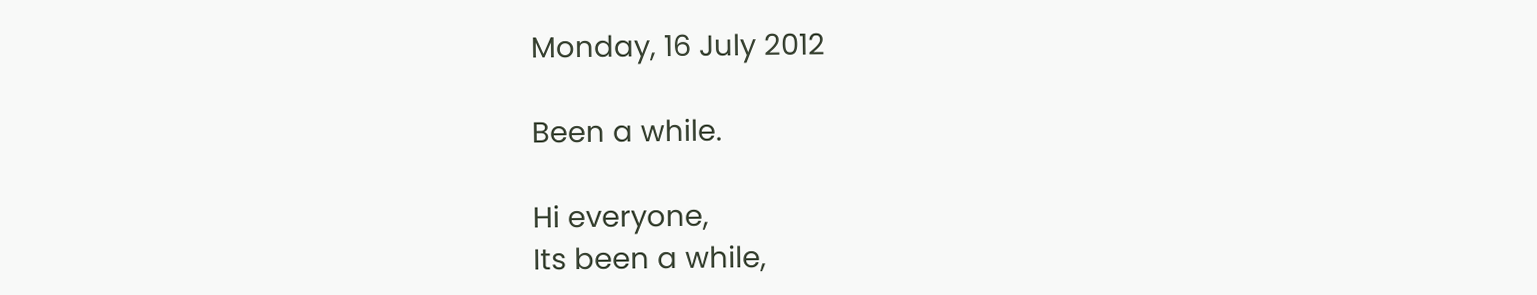Monday, 16 July 2012

Been a while.

Hi everyone,
Its been a while,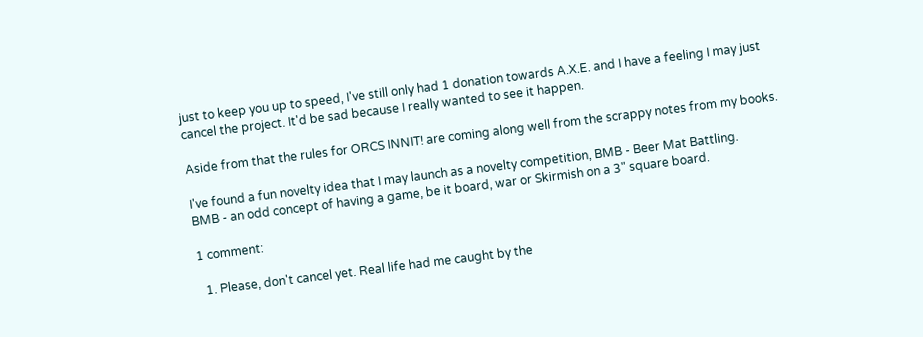just to keep you up to speed, I've still only had 1 donation towards A.X.E. and I have a feeling I may just cancel the project. It'd be sad because I really wanted to see it happen.

Aside from that the rules for ORCS INNIT! are coming along well from the scrappy notes from my books.

I've found a fun novelty idea that I may launch as a novelty competition, BMB - Beer Mat Battling.
BMB - an odd concept of having a game, be it board, war or Skirmish on a 3" square board.

1 comment:

  1. Please, don't cancel yet. Real life had me caught by the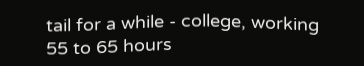tail for a while - college, working 55 to 65 hours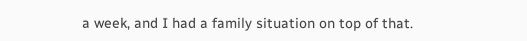a week, and I had a family situation on top of that.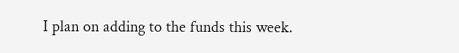I plan on adding to the funds this week.